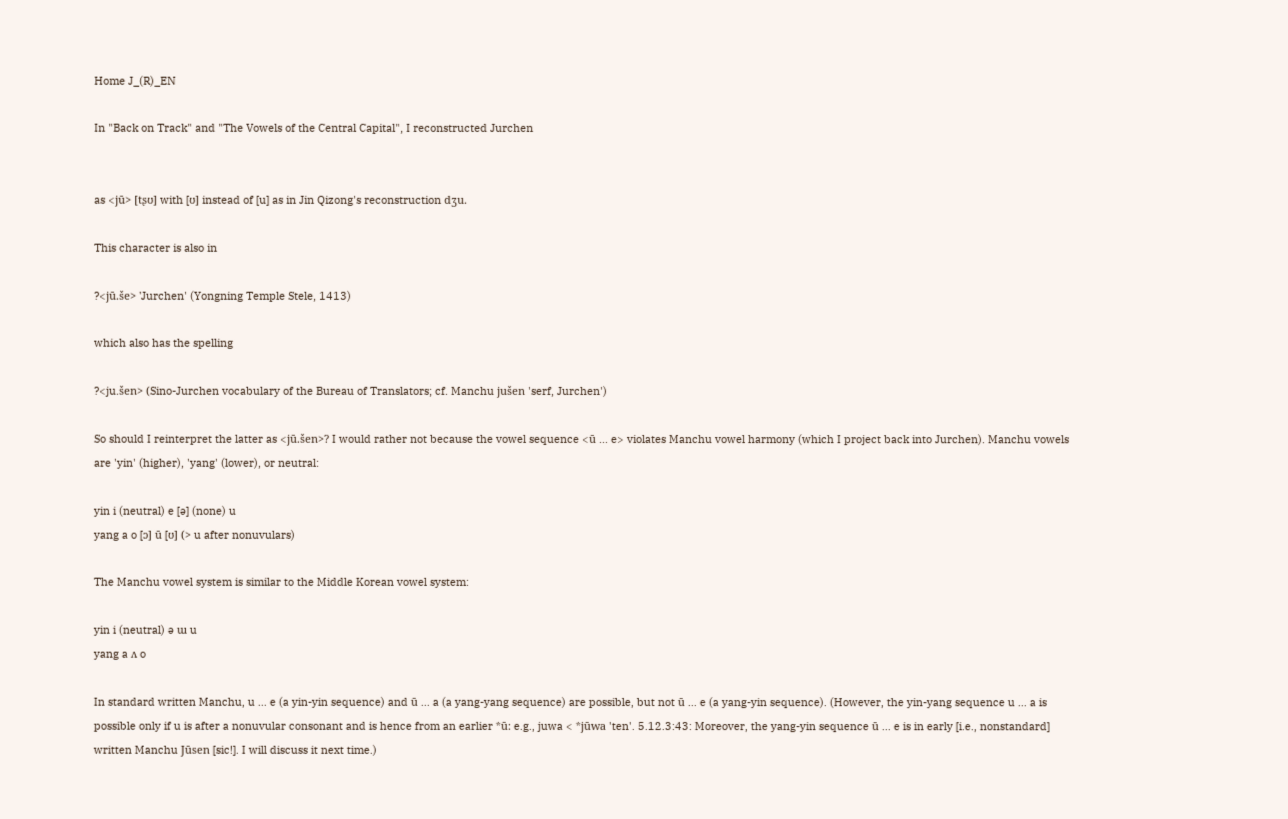Home J_(R)_EN

In "Back on Track" and "The Vowels of the Central Capital", I reconstructed Jurchen


as <jū> [tʂʊ] with [ʊ] instead of [u] as in Jin Qizong's reconstruction dʒu.

This character is also in

?<jū.še> 'Jurchen' (Yongning Temple Stele, 1413)

which also has the spelling

?<ju.šen> (Sino-Jurchen vocabulary of the Bureau of Translators; cf. Manchu jušen 'serf, Jurchen')

So should I reinterpret the latter as <jū.šen>? I would rather not because the vowel sequence <ū ... e> violates Manchu vowel harmony (which I project back into Jurchen). Manchu vowels are 'yin' (higher), 'yang' (lower), or neutral:

yin i (neutral) e [ə] (none) u
yang a o [ɔ] ū [ʊ] (> u after nonuvulars)

The Manchu vowel system is similar to the Middle Korean vowel system:

yin i (neutral) ə ɯ u
yang a ʌ o

In standard written Manchu, u ... e (a yin-yin sequence) and ū ... a (a yang-yang sequence) are possible, but not ū ... e (a yang-yin sequence). (However, the yin-yang sequence u ... a is possible only if u is after a nonuvular consonant and is hence from an earlier *ū: e.g., juwa < *jūwa 'ten'. 5.12.3:43: Moreover, the yang-yin sequence ū ... e is in early [i.e., nonstandard] written Manchu Jūsen [sic!]. I will discuss it next time.)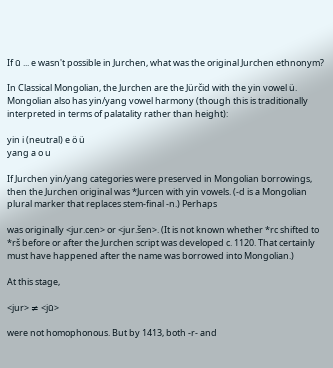If ū ... e wasn't possible in Jurchen, what was the original Jurchen ethnonym?

In Classical Mongolian, the Jurchen are the Jürčid with the yin vowel ü. Mongolian also has yin/yang vowel harmony (though this is traditionally interpreted in terms of palatality rather than height):

yin i (neutral) e ö ü
yang a o u

If Jurchen yin/yang categories were preserved in Mongolian borrowings, then the Jurchen original was *Jurcen with yin vowels. (-d is a Mongolian plural marker that replaces stem-final -n.) Perhaps

was originally <jur.cen> or <jur.šen>. (It is not known whether *rc shifted to *rš before or after the Jurchen script was developed c. 1120. That certainly must have happened after the name was borrowed into Mongolian.)

At this stage,

<jur> ≠ <jū>

were not homophonous. But by 1413, both -r- and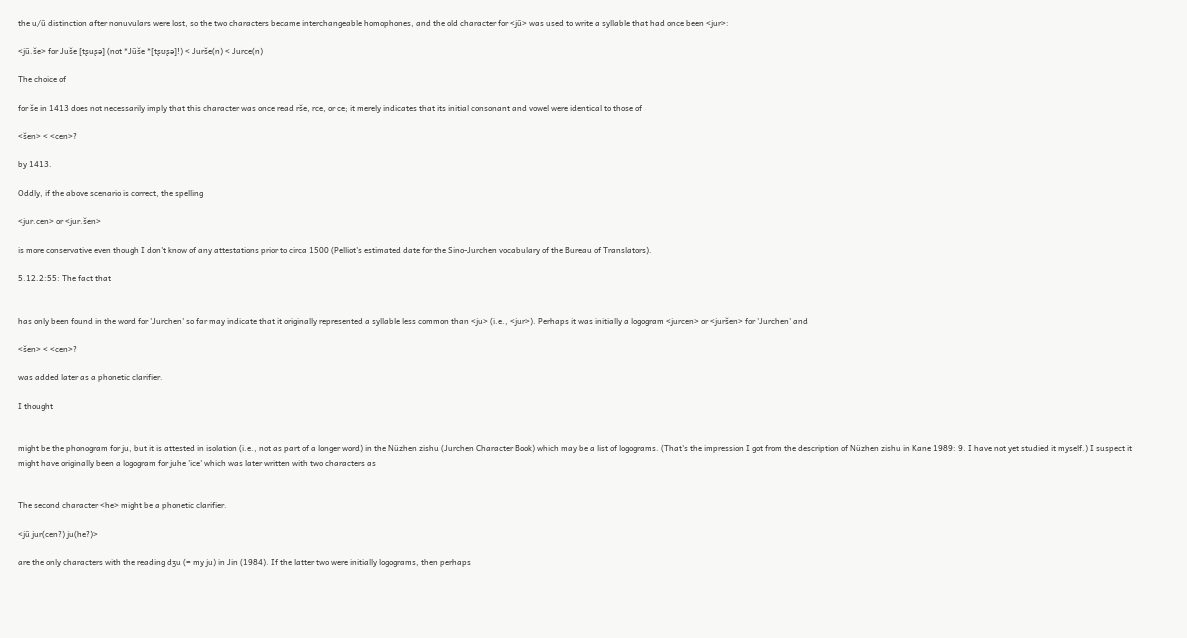the u/ū distinction after nonuvulars were lost, so the two characters became interchangeable homophones, and the old character for <jū> was used to write a syllable that had once been <jur>:

<jū.še> for Juše [tʂuʂə] (not *Jūše *[tʂʊʂə]!) < Jurše(n) < Jurce(n)

The choice of

for še in 1413 does not necessarily imply that this character was once read rše, rce, or ce; it merely indicates that its initial consonant and vowel were identical to those of

<šen> < <cen>?

by 1413.

Oddly, if the above scenario is correct, the spelling

<jur.cen> or <jur.šen>

is more conservative even though I don't know of any attestations prior to circa 1500 (Pelliot's estimated date for the Sino-Jurchen vocabulary of the Bureau of Translators).

5.12.2:55: The fact that


has only been found in the word for 'Jurchen' so far may indicate that it originally represented a syllable less common than <ju> (i.e., <jur>). Perhaps it was initially a logogram <jurcen> or <juršen> for 'Jurchen' and

<šen> < <cen>?

was added later as a phonetic clarifier.

I thought


might be the phonogram for ju, but it is attested in isolation (i.e., not as part of a longer word) in the Nüzhen zishu (Jurchen Character Book) which may be a list of logograms. (That's the impression I got from the description of Nüzhen zishu in Kane 1989: 9. I have not yet studied it myself.) I suspect it might have originally been a logogram for juhe 'ice' which was later written with two characters as


The second character <he> might be a phonetic clarifier.

<jū jur(cen?) ju(he?)>

are the only characters with the reading dʒu (= my ju) in Jin (1984). If the latter two were initially logograms, then perhaps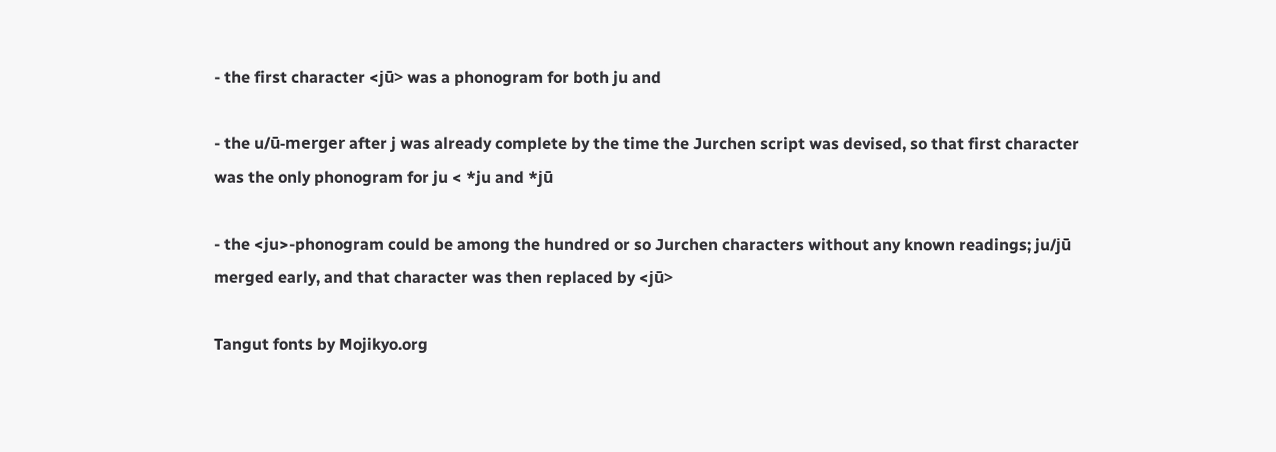- the first character <jū> was a phonogram for both ju and

- the u/ū-merger after j was already complete by the time the Jurchen script was devised, so that first character was the only phonogram for ju < *ju and *jū

- the <ju>-phonogram could be among the hundred or so Jurchen characters without any known readings; ju/jū merged early, and that character was then replaced by <jū>

Tangut fonts by Mojikyo.org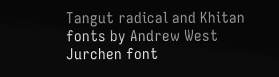Tangut radical and Khitan fonts by Andrew West
Jurchen font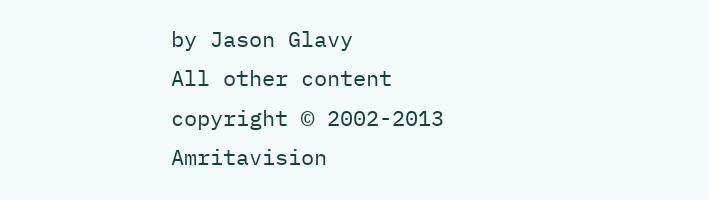by Jason Glavy
All other content copyright © 2002-2013 Amritavision